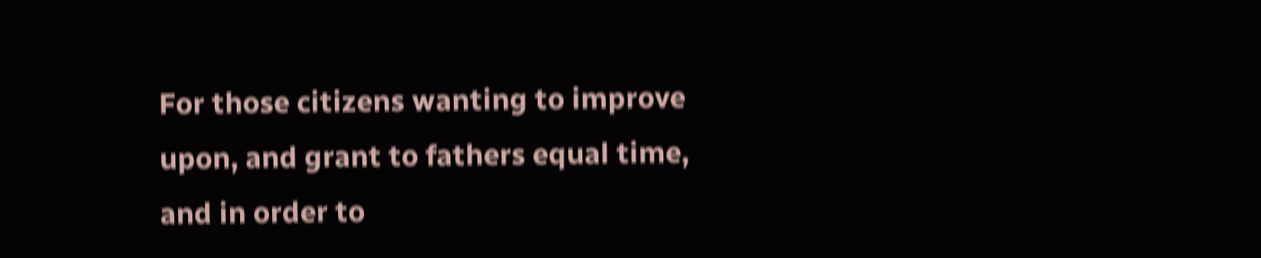For those citizens wanting to improve upon, and grant to fathers equal time, and in order to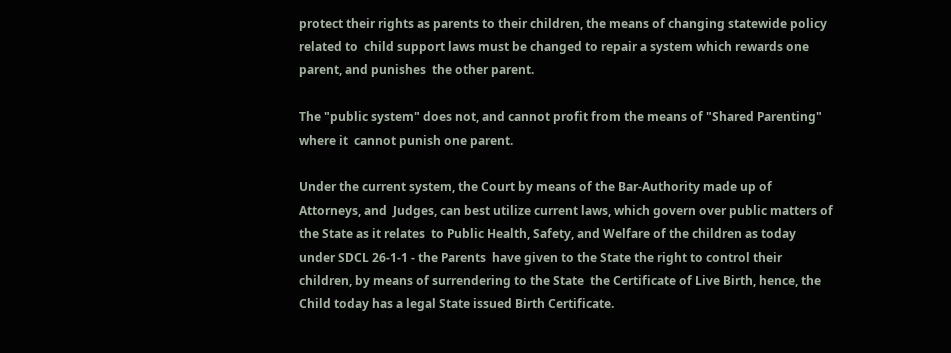protect their rights as parents to their children, the means of changing statewide policy related to  child support laws must be changed to repair a system which rewards one parent, and punishes  the other parent.

The "public system" does not, and cannot profit from the means of "Shared Parenting" where it  cannot punish one parent.

Under the current system, the Court by means of the Bar-Authority made up of Attorneys, and  Judges, can best utilize current laws, which govern over public matters of the State as it relates  to Public Health, Safety, and Welfare of the children as today under SDCL 26-1-1 - the Parents  have given to the State the right to control their children, by means of surrendering to the State  the Certificate of Live Birth, hence, the Child today has a legal State issued Birth Certificate.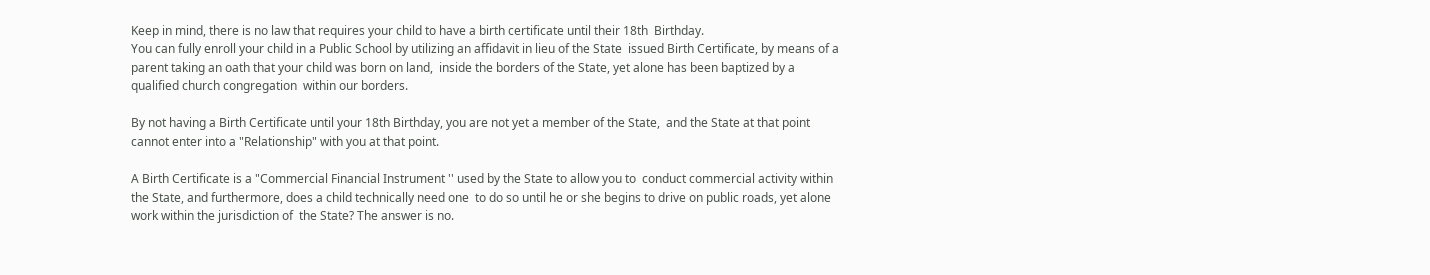Keep in mind, there is no law that requires your child to have a birth certificate until their 18th  Birthday.
You can fully enroll your child in a Public School by utilizing an affidavit in lieu of the State  issued Birth Certificate, by means of a parent taking an oath that your child was born on land,  inside the borders of the State, yet alone has been baptized by a qualified church congregation  within our borders.

By not having a Birth Certificate until your 18th Birthday, you are not yet a member of the State,  and the State at that point cannot enter into a "Relationship" with you at that point.

A Birth Certificate is a "Commercial Financial Instrument '' used by the State to allow you to  conduct commercial activity within the State, and furthermore, does a child technically need one  to do so until he or she begins to drive on public roads, yet alone work within the jurisdiction of  the State? The answer is no.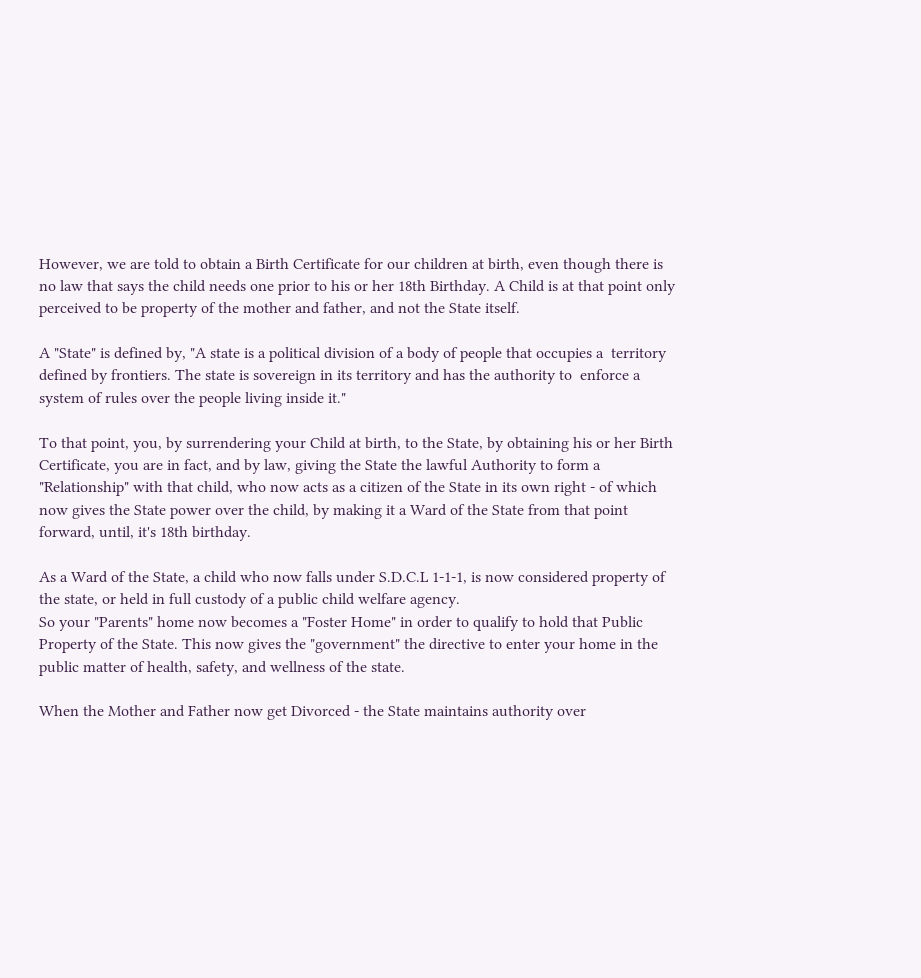However, we are told to obtain a Birth Certificate for our children at birth, even though there is  no law that says the child needs one prior to his or her 18th Birthday. A Child is at that point only  perceived to be property of the mother and father, and not the State itself.

A "State" is defined by, "A state is a political division of a body of people that occupies a  territory defined by frontiers. The state is sovereign in its territory and has the authority to  enforce a system of rules over the people living inside it."

To that point, you, by surrendering your Child at birth, to the State, by obtaining his or her Birth  Certificate, you are in fact, and by law, giving the State the lawful Authority to form a "Relationship" with that child, who now acts as a citizen of the State in its own right - of which  now gives the State power over the child, by making it a Ward of the State from that point  forward, until, it's 18th birthday.

As a Ward of the State, a child who now falls under S.D.C.L 1-1-1, is now considered property of  the state, or held in full custody of a public child welfare agency.
So your "Parents" home now becomes a "Foster Home" in order to qualify to hold that Public  Property of the State. This now gives the "government" the directive to enter your home in the  public matter of health, safety, and wellness of the state.

When the Mother and Father now get Divorced - the State maintains authority over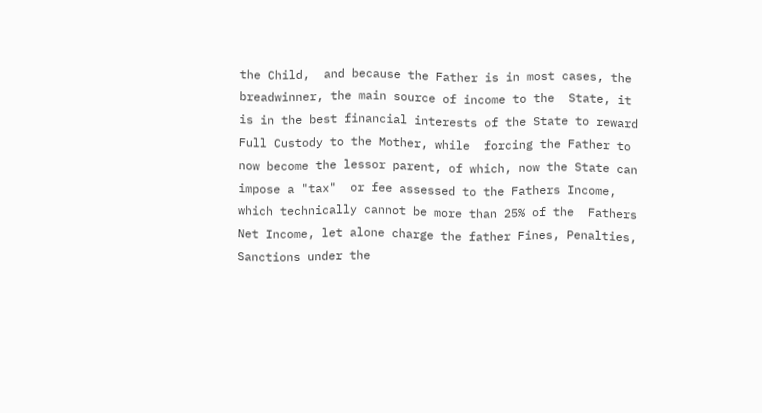the Child,  and because the Father is in most cases, the breadwinner, the main source of income to the  State, it is in the best financial interests of the State to reward Full Custody to the Mother, while  forcing the Father to now become the lessor parent, of which, now the State can impose a "tax"  or fee assessed to the Fathers Income, which technically cannot be more than 25% of the  Fathers Net Income, let alone charge the father Fines, Penalties, Sanctions under the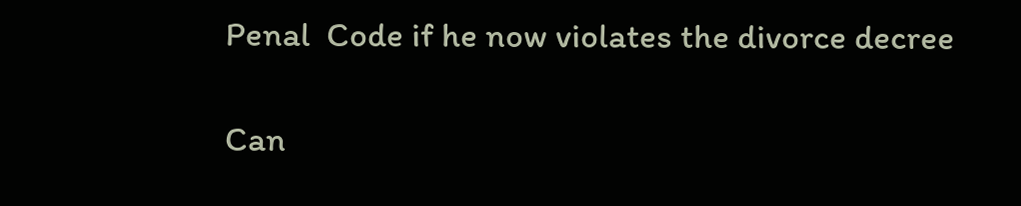Penal  Code if he now violates the divorce decree

Can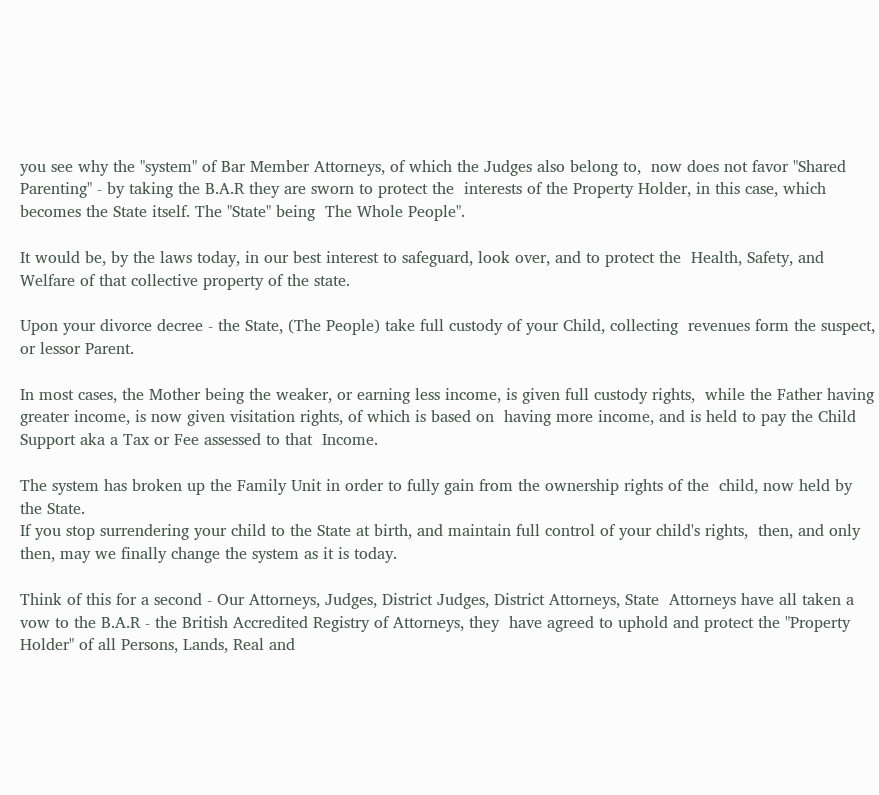you see why the "system" of Bar Member Attorneys, of which the Judges also belong to,  now does not favor "Shared Parenting" - by taking the B.A.R they are sworn to protect the  interests of the Property Holder, in this case, which becomes the State itself. The "State" being  The Whole People".

It would be, by the laws today, in our best interest to safeguard, look over, and to protect the  Health, Safety, and Welfare of that collective property of the state.

Upon your divorce decree - the State, (The People) take full custody of your Child, collecting  revenues form the suspect, or lessor Parent.

In most cases, the Mother being the weaker, or earning less income, is given full custody rights,  while the Father having greater income, is now given visitation rights, of which is based on  having more income, and is held to pay the Child Support aka a Tax or Fee assessed to that  Income.

The system has broken up the Family Unit in order to fully gain from the ownership rights of the  child, now held by the State.
If you stop surrendering your child to the State at birth, and maintain full control of your child's rights,  then, and only then, may we finally change the system as it is today.

Think of this for a second - Our Attorneys, Judges, District Judges, District Attorneys, State  Attorneys have all taken a vow to the B.A.R - the British Accredited Registry of Attorneys, they  have agreed to uphold and protect the "Property Holder" of all Persons, Lands, Real and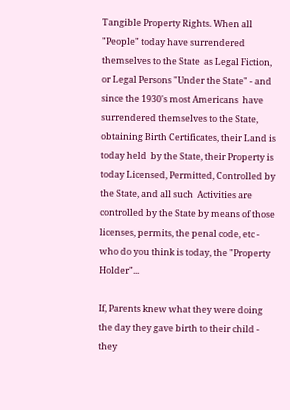Tangible Property Rights. When all "People" today have surrendered themselves to the State  as Legal Fiction, or Legal Persons "Under the State" - and since the 1930's most Americans  have surrendered themselves to the State, obtaining Birth Certificates, their Land is today held  by the State, their Property is today Licensed, Permitted, Controlled by the State, and all such  Activities are controlled by the State by means of those licenses, permits, the penal code, etc - who do you think is today, the "Property Holder"...

If, Parents knew what they were doing the day they gave birth to their child - they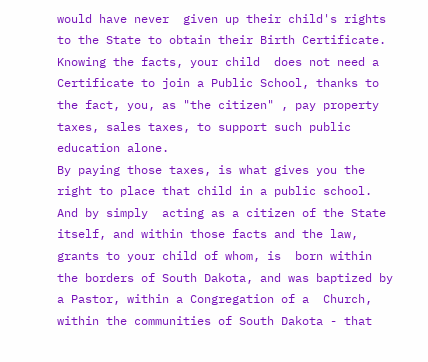would have never  given up their child's rights to the State to obtain their Birth Certificate. Knowing the facts, your child  does not need a Certificate to join a Public School, thanks to the fact, you, as "the citizen" , pay property  taxes, sales taxes, to support such public education alone.
By paying those taxes, is what gives you the right to place that child in a public school. And by simply  acting as a citizen of the State itself, and within those facts and the law, grants to your child of whom, is  born within the borders of South Dakota, and was baptized by a Pastor, within a Congregation of a  Church, within the communities of South Dakota - that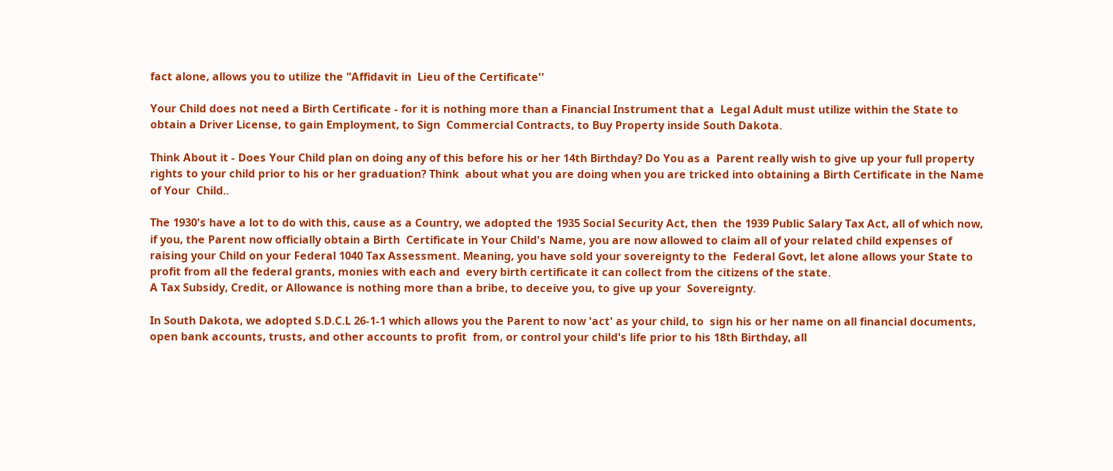fact alone, allows you to utilize the "Affidavit in  Lieu of the Certificate''

Your Child does not need a Birth Certificate - for it is nothing more than a Financial Instrument that a  Legal Adult must utilize within the State to obtain a Driver License, to gain Employment, to Sign  Commercial Contracts, to Buy Property inside South Dakota.

Think About it - Does Your Child plan on doing any of this before his or her 14th Birthday? Do You as a  Parent really wish to give up your full property rights to your child prior to his or her graduation? Think  about what you are doing when you are tricked into obtaining a Birth Certificate in the Name of Your  Child..

The 1930's have a lot to do with this, cause as a Country, we adopted the 1935 Social Security Act, then  the 1939 Public Salary Tax Act, all of which now, if you, the Parent now officially obtain a Birth  Certificate in Your Child's Name, you are now allowed to claim all of your related child expenses of  raising your Child on your Federal 1040 Tax Assessment. Meaning, you have sold your sovereignty to the  Federal Govt, let alone allows your State to profit from all the federal grants, monies with each and  every birth certificate it can collect from the citizens of the state.
A Tax Subsidy, Credit, or Allowance is nothing more than a bribe, to deceive you, to give up your  Sovereignty.

In South Dakota, we adopted S.D.C.L 26-1-1 which allows you the Parent to now 'act' as your child, to  sign his or her name on all financial documents, open bank accounts, trusts, and other accounts to profit  from, or control your child's life prior to his 18th Birthday, all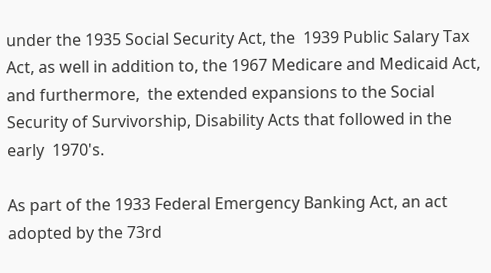under the 1935 Social Security Act, the  1939 Public Salary Tax Act, as well in addition to, the 1967 Medicare and Medicaid Act, and furthermore,  the extended expansions to the Social Security of Survivorship, Disability Acts that followed in the early  1970's.

As part of the 1933 Federal Emergency Banking Act, an act adopted by the 73rd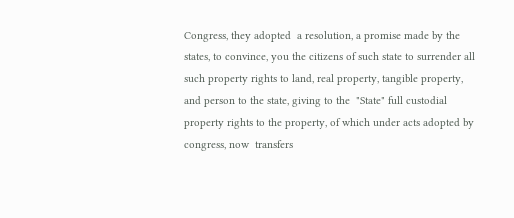Congress, they adopted  a resolution, a promise made by the states, to convince, you the citizens of such state to surrender all  such property rights to land, real property, tangible property, and person to the state, giving to the  "State" full custodial property rights to the property, of which under acts adopted by congress, now  transfers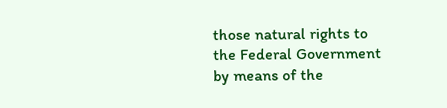those natural rights to the Federal Government by means of the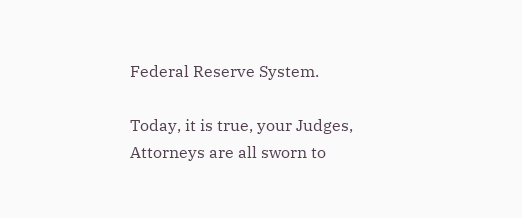Federal Reserve System.

Today, it is true, your Judges, Attorneys are all sworn to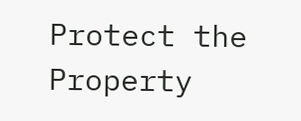Protect the Property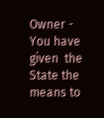Owner - You have given  the State the means to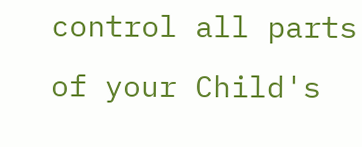control all parts of your Child's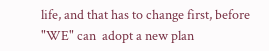life, and that has to change first, before "WE" can  adopt a new plan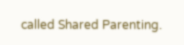called Shared Parenting.